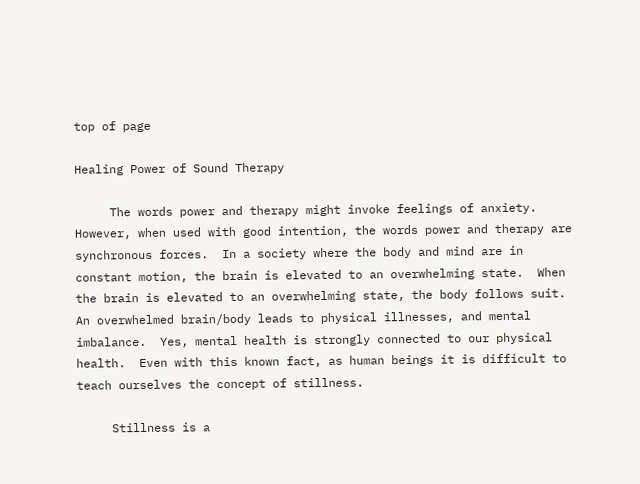top of page

Healing Power of Sound Therapy

     The words power and therapy might invoke feelings of anxiety.  However, when used with good intention, the words power and therapy are synchronous forces.  In a society where the body and mind are in constant motion, the brain is elevated to an overwhelming state.  When the brain is elevated to an overwhelming state, the body follows suit.  An overwhelmed brain/body leads to physical illnesses, and mental imbalance.  Yes, mental health is strongly connected to our physical health.  Even with this known fact, as human beings it is difficult to teach ourselves the concept of stillness.

     Stillness is a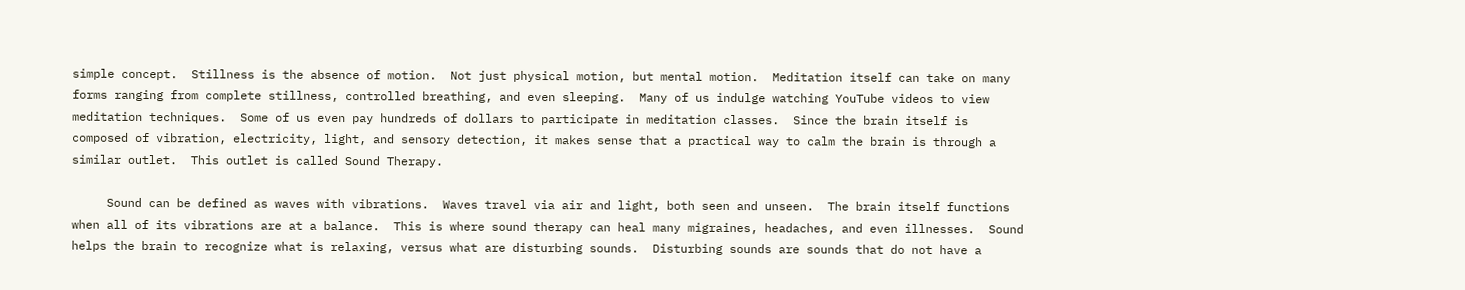simple concept.  Stillness is the absence of motion.  Not just physical motion, but mental motion.  Meditation itself can take on many forms ranging from complete stillness, controlled breathing, and even sleeping.  Many of us indulge watching YouTube videos to view meditation techniques.  Some of us even pay hundreds of dollars to participate in meditation classes.  Since the brain itself is composed of vibration, electricity, light, and sensory detection, it makes sense that a practical way to calm the brain is through a similar outlet.  This outlet is called Sound Therapy.

     Sound can be defined as waves with vibrations.  Waves travel via air and light, both seen and unseen.  The brain itself functions when all of its vibrations are at a balance.  This is where sound therapy can heal many migraines, headaches, and even illnesses.  Sound helps the brain to recognize what is relaxing, versus what are disturbing sounds.  Disturbing sounds are sounds that do not have a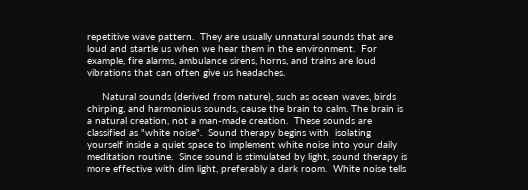repetitive wave pattern.  They are usually unnatural sounds that are loud and startle us when we hear them in the environment.  For example, fire alarms, ambulance sirens, horns, and trains are loud vibrations that can often give us headaches.

     Natural sounds (derived from nature), such as ocean waves, birds chirping, and harmonious sounds, cause the brain to calm. The brain is a natural creation, not a man-made creation.  These sounds are classified as "white noise".  Sound therapy begins with  isolating yourself inside a quiet space to implement white noise into your daily meditation routine.  Since sound is stimulated by light, sound therapy is more effective with dim light, preferably a dark room.  White noise tells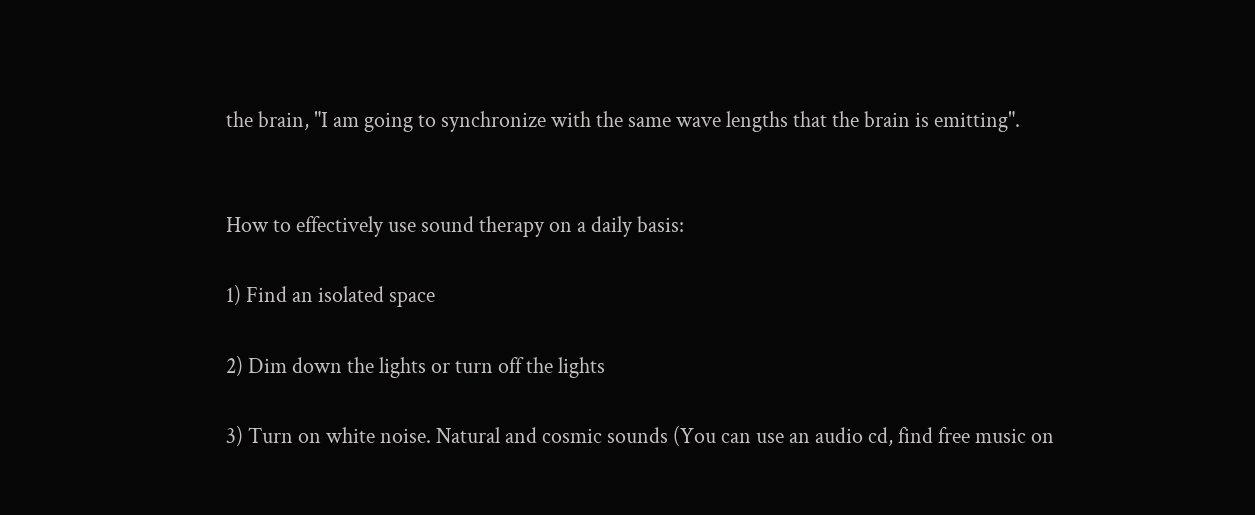the brain, "I am going to synchronize with the same wave lengths that the brain is emitting".


How to effectively use sound therapy on a daily basis:

1) Find an isolated space

2) Dim down the lights or turn off the lights

3) Turn on white noise. Natural and cosmic sounds (You can use an audio cd, find free music on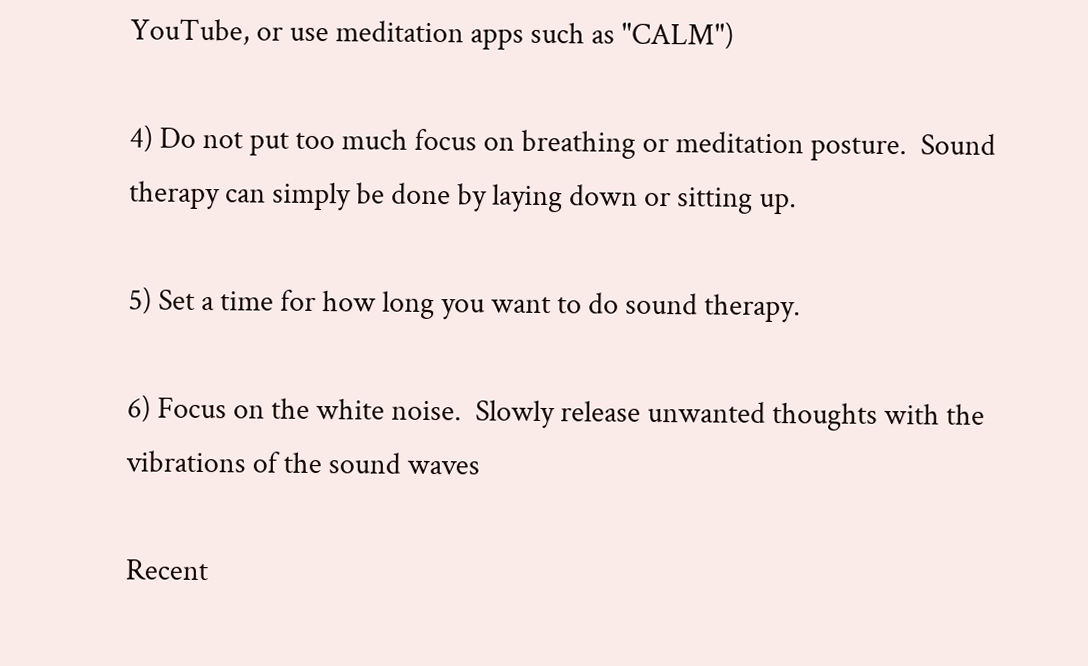YouTube, or use meditation apps such as "CALM")

4) Do not put too much focus on breathing or meditation posture.  Sound therapy can simply be done by laying down or sitting up.

5) Set a time for how long you want to do sound therapy.

6) Focus on the white noise.  Slowly release unwanted thoughts with the vibrations of the sound waves

Recent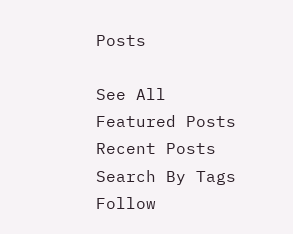Posts

See All
Featured Posts
Recent Posts
Search By Tags
Follow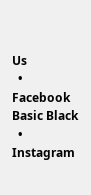Us
  • Facebook Basic Black
  • Instagram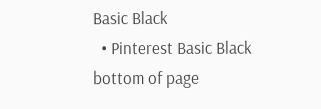Basic Black
  • Pinterest Basic Black
bottom of page